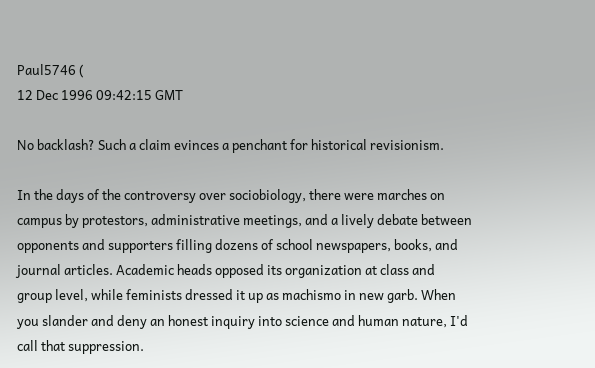Paul5746 (
12 Dec 1996 09:42:15 GMT

No backlash? Such a claim evinces a penchant for historical revisionism.

In the days of the controversy over sociobiology, there were marches on
campus by protestors, administrative meetings, and a lively debate between
opponents and supporters filling dozens of school newspapers, books, and
journal articles. Academic heads opposed its organization at class and
group level, while feminists dressed it up as machismo in new garb. When
you slander and deny an honest inquiry into science and human nature, I'd
call that suppression.